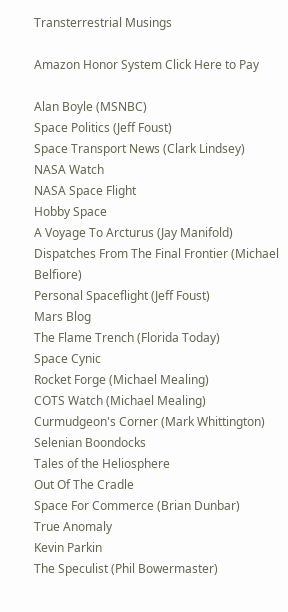Transterrestrial Musings

Amazon Honor System Click Here to Pay

Alan Boyle (MSNBC)
Space Politics (Jeff Foust)
Space Transport News (Clark Lindsey)
NASA Watch
NASA Space Flight
Hobby Space
A Voyage To Arcturus (Jay Manifold)
Dispatches From The Final Frontier (Michael Belfiore)
Personal Spaceflight (Jeff Foust)
Mars Blog
The Flame Trench (Florida Today)
Space Cynic
Rocket Forge (Michael Mealing)
COTS Watch (Michael Mealing)
Curmudgeon's Corner (Mark Whittington)
Selenian Boondocks
Tales of the Heliosphere
Out Of The Cradle
Space For Commerce (Brian Dunbar)
True Anomaly
Kevin Parkin
The Speculist (Phil Bowermaster)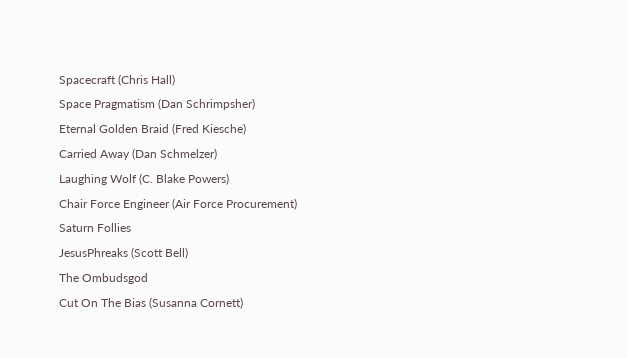Spacecraft (Chris Hall)
Space Pragmatism (Dan Schrimpsher)
Eternal Golden Braid (Fred Kiesche)
Carried Away (Dan Schmelzer)
Laughing Wolf (C. Blake Powers)
Chair Force Engineer (Air Force Procurement)
Saturn Follies
JesusPhreaks (Scott Bell)
The Ombudsgod
Cut On The Bias (Susanna Cornett)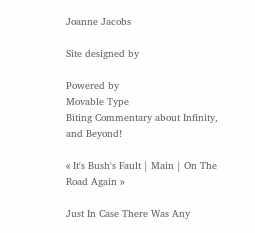Joanne Jacobs

Site designed by

Powered by
Movable Type
Biting Commentary about Infinity, and Beyond!

« It's Bush's Fault | Main | On The Road Again »

Just In Case There Was Any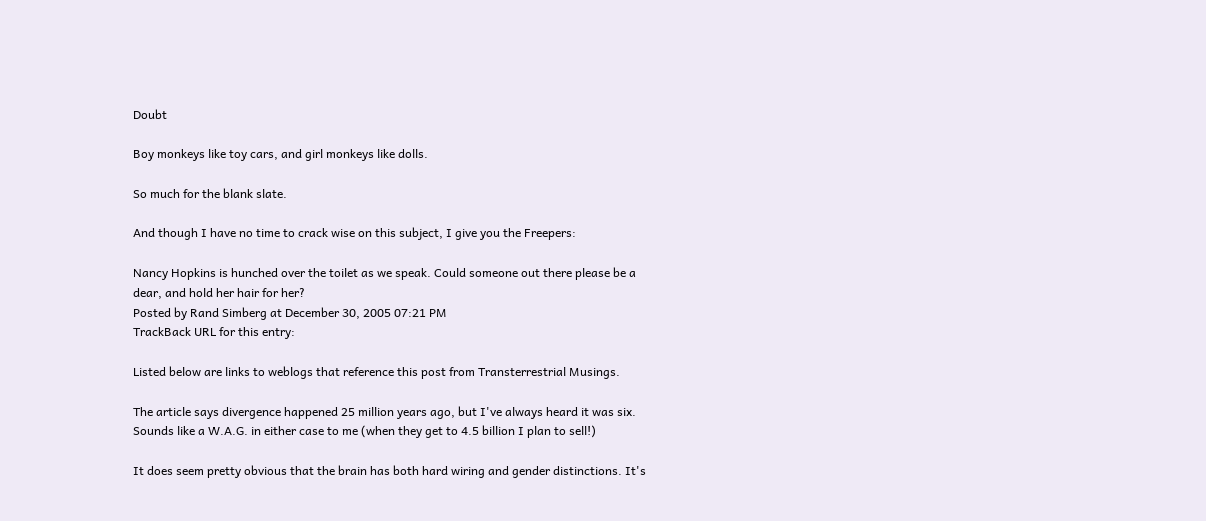Doubt

Boy monkeys like toy cars, and girl monkeys like dolls.

So much for the blank slate.

And though I have no time to crack wise on this subject, I give you the Freepers:

Nancy Hopkins is hunched over the toilet as we speak. Could someone out there please be a dear, and hold her hair for her?
Posted by Rand Simberg at December 30, 2005 07:21 PM
TrackBack URL for this entry:

Listed below are links to weblogs that reference this post from Transterrestrial Musings.

The article says divergence happened 25 million years ago, but I've always heard it was six. Sounds like a W.A.G. in either case to me (when they get to 4.5 billion I plan to sell!)

It does seem pretty obvious that the brain has both hard wiring and gender distinctions. It's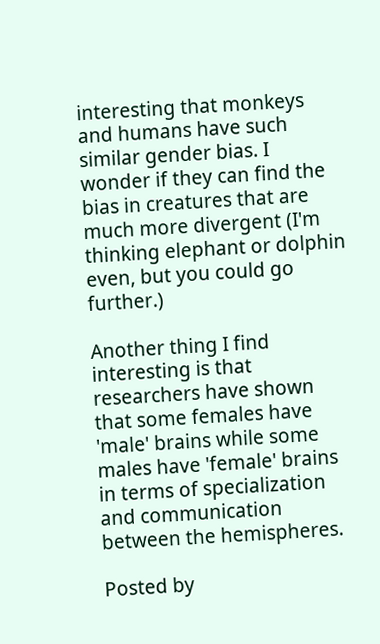interesting that monkeys and humans have such similar gender bias. I wonder if they can find the bias in creatures that are much more divergent (I'm thinking elephant or dolphin even, but you could go further.)

Another thing I find interesting is that researchers have shown that some females have 'male' brains while some males have 'female' brains in terms of specialization and communication between the hemispheres.

Posted by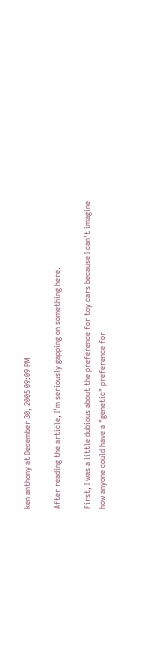ken anthony at December 30, 2005 09:09 PM

After reading the article, I'm seriously gapping on something here.

First, I was a little dubious about the preference for toy cars because I can't imagine how anyone could have a "genetic" preference for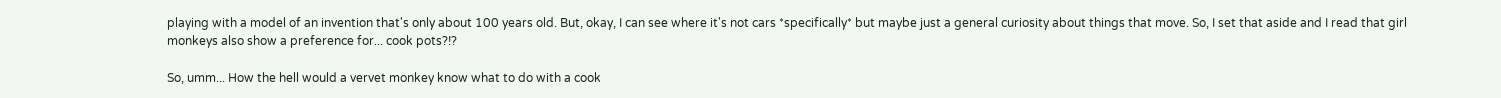playing with a model of an invention that's only about 100 years old. But, okay, I can see where it's not cars *specifically* but maybe just a general curiosity about things that move. So, I set that aside and I read that girl monkeys also show a preference for... cook pots?!?

So, umm... How the hell would a vervet monkey know what to do with a cook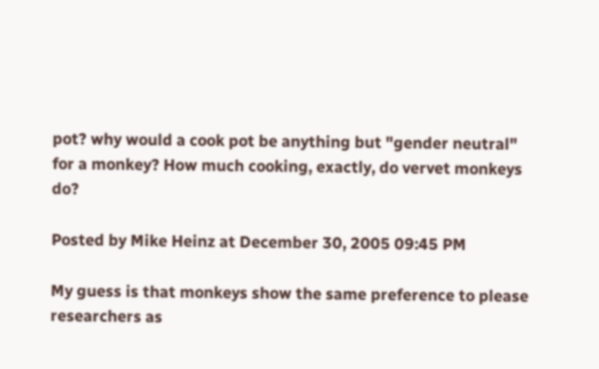pot? why would a cook pot be anything but "gender neutral" for a monkey? How much cooking, exactly, do vervet monkeys do?

Posted by Mike Heinz at December 30, 2005 09:45 PM

My guess is that monkeys show the same preference to please researchers as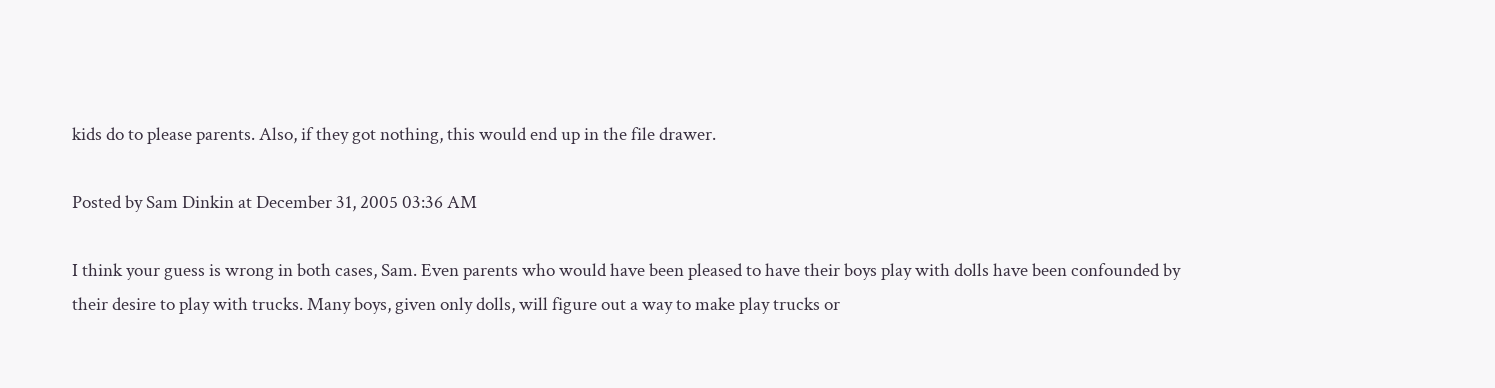kids do to please parents. Also, if they got nothing, this would end up in the file drawer.

Posted by Sam Dinkin at December 31, 2005 03:36 AM

I think your guess is wrong in both cases, Sam. Even parents who would have been pleased to have their boys play with dolls have been confounded by their desire to play with trucks. Many boys, given only dolls, will figure out a way to make play trucks or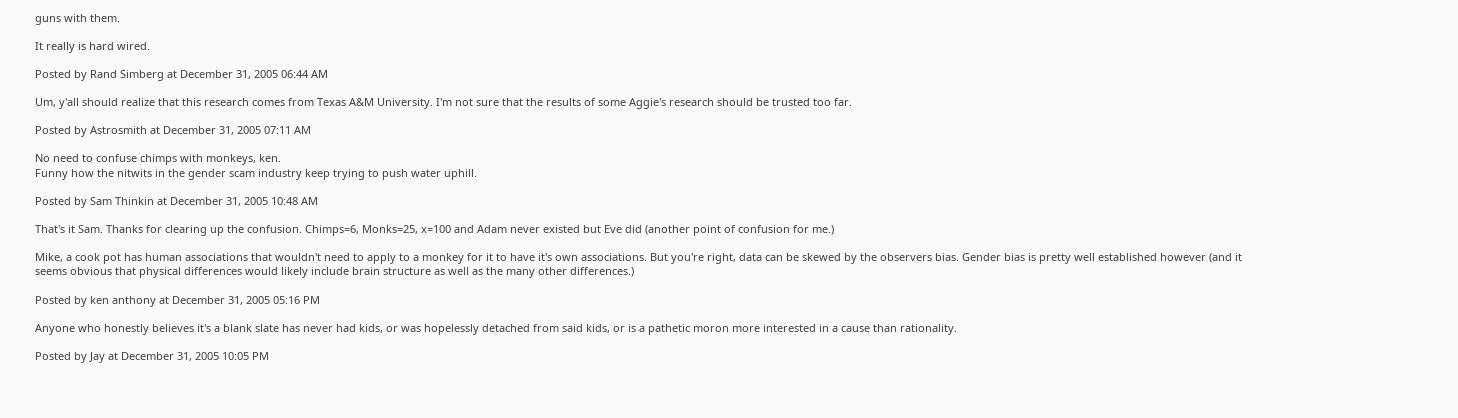guns with them.

It really is hard wired.

Posted by Rand Simberg at December 31, 2005 06:44 AM

Um, y'all should realize that this research comes from Texas A&M University. I'm not sure that the results of some Aggie's research should be trusted too far.

Posted by Astrosmith at December 31, 2005 07:11 AM

No need to confuse chimps with monkeys, ken.
Funny how the nitwits in the gender scam industry keep trying to push water uphill.

Posted by Sam Thinkin at December 31, 2005 10:48 AM

That's it Sam. Thanks for clearing up the confusion. Chimps=6, Monks=25, x=100 and Adam never existed but Eve did (another point of confusion for me.)

Mike, a cook pot has human associations that wouldn't need to apply to a monkey for it to have it's own associations. But you're right, data can be skewed by the observers bias. Gender bias is pretty well established however (and it seems obvious that physical differences would likely include brain structure as well as the many other differences.)

Posted by ken anthony at December 31, 2005 05:16 PM

Anyone who honestly believes it's a blank slate has never had kids, or was hopelessly detached from said kids, or is a pathetic moron more interested in a cause than rationality.

Posted by Jay at December 31, 2005 10:05 PM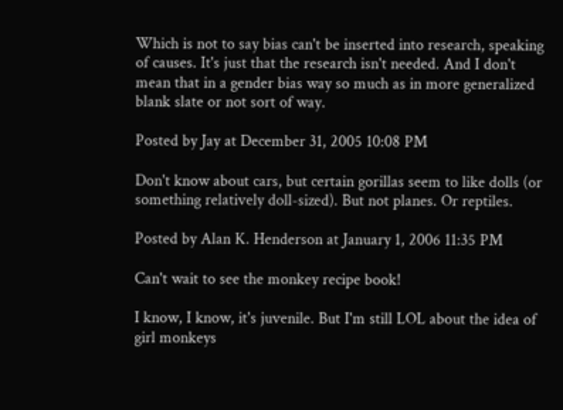Which is not to say bias can't be inserted into research, speaking of causes. It's just that the research isn't needed. And I don't mean that in a gender bias way so much as in more generalized blank slate or not sort of way.

Posted by Jay at December 31, 2005 10:08 PM

Don't know about cars, but certain gorillas seem to like dolls (or something relatively doll-sized). But not planes. Or reptiles.

Posted by Alan K. Henderson at January 1, 2006 11:35 PM

Can't wait to see the monkey recipe book!

I know, I know, it's juvenile. But I'm still LOL about the idea of girl monkeys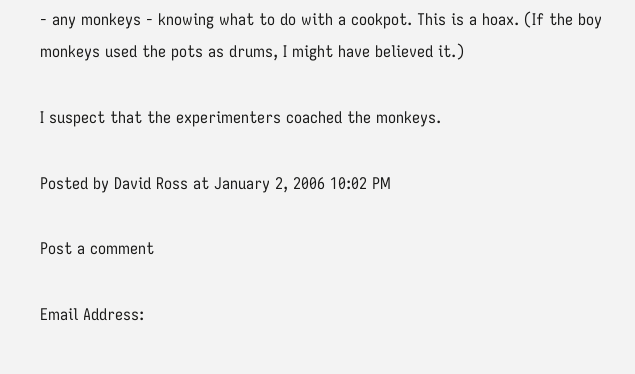- any monkeys - knowing what to do with a cookpot. This is a hoax. (If the boy monkeys used the pots as drums, I might have believed it.)

I suspect that the experimenters coached the monkeys.

Posted by David Ross at January 2, 2006 10:02 PM

Post a comment

Email Address: